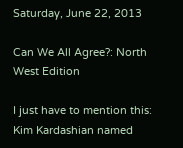Saturday, June 22, 2013

Can We All Agree?: North West Edition

I just have to mention this: Kim Kardashian named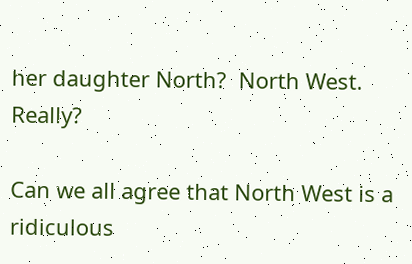her daughter North?  North West. Really?

Can we all agree that North West is a ridiculous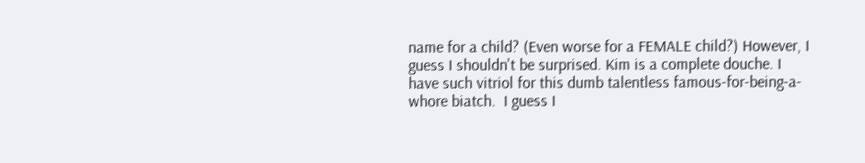name for a child? (Even worse for a FEMALE child?) However, I guess I shouldn't be surprised. Kim is a complete douche. I have such vitriol for this dumb talentless famous-for-being-a-whore biatch.  I guess I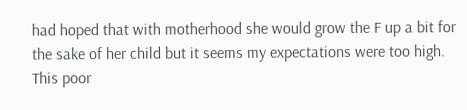had hoped that with motherhood she would grow the F up a bit for the sake of her child but it seems my expectations were too high. This poor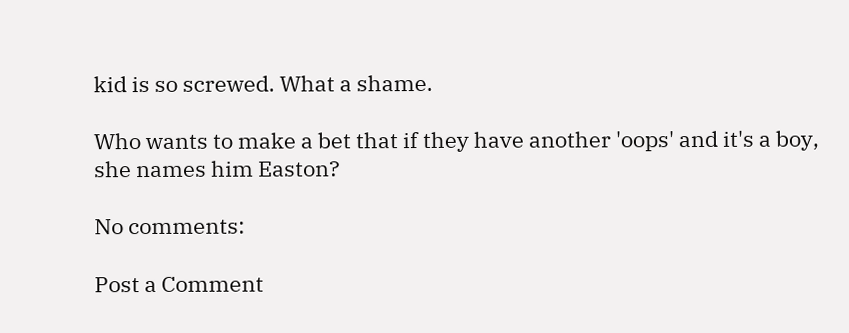kid is so screwed. What a shame.

Who wants to make a bet that if they have another 'oops' and it's a boy, she names him Easton?

No comments:

Post a Comment